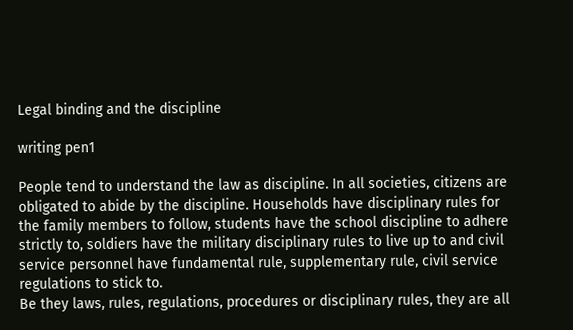Legal binding and the discipline

writing pen1

People tend to understand the law as discipline. In all societies, citizens are obligated to abide by the discipline. Households have disciplinary rules for the family members to follow, students have the school discipline to adhere strictly to, soldiers have the military disciplinary rules to live up to and civil service personnel have fundamental rule, supplementary rule, civil service regulations to stick to.
Be they laws, rules, regulations, procedures or disciplinary rules, they are all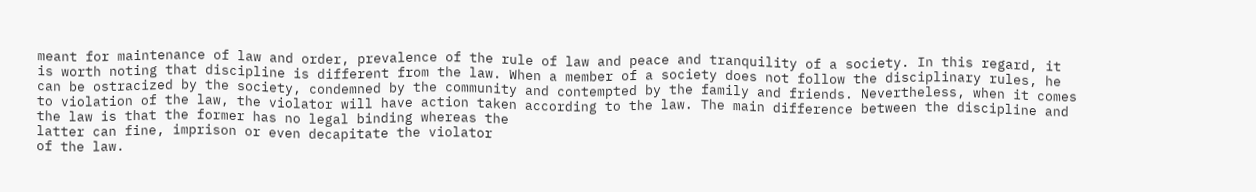meant for maintenance of law and order, prevalence of the rule of law and peace and tranquility of a society. In this regard, it is worth noting that discipline is different from the law. When a member of a society does not follow the disciplinary rules, he can be ostracized by the society, condemned by the community and contempted by the family and friends. Nevertheless, when it comes to violation of the law, the violator will have action taken according to the law. The main difference between the discipline and the law is that the former has no legal binding whereas the
latter can fine, imprison or even decapitate the violator
of the law.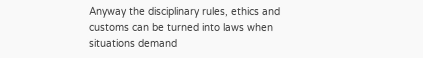Anyway the disciplinary rules, ethics and customs can be turned into laws when situations demand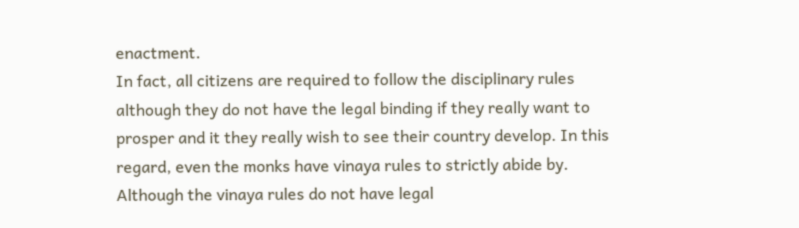enactment.
In fact, all citizens are required to follow the disciplinary rules although they do not have the legal binding if they really want to prosper and it they really wish to see their country develop. In this regard, even the monks have vinaya rules to strictly abide by. Although the vinaya rules do not have legal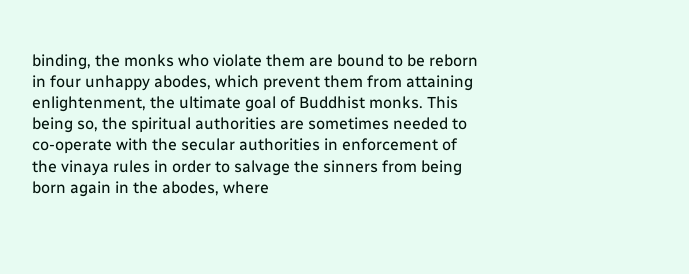binding, the monks who violate them are bound to be reborn in four unhappy abodes, which prevent them from attaining enlightenment, the ultimate goal of Buddhist monks. This being so, the spiritual authorities are sometimes needed to co-operate with the secular authorities in enforcement of the vinaya rules in order to salvage the sinners from being born again in the abodes, where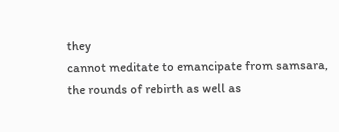they
cannot meditate to emancipate from samsara, the rounds of rebirth as well as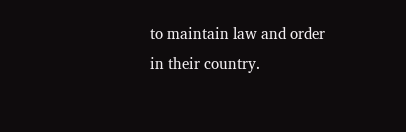to maintain law and order in their country.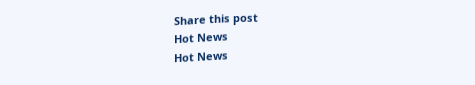Share this post
Hot News
Hot News